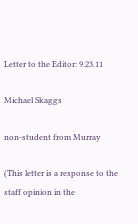Letter to the Editor: 9.23.11

Michael Skaggs

non-student from Murray

(This letter is a response to the staff opinion in the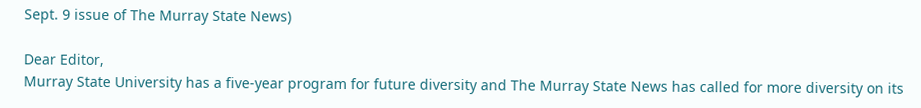Sept. 9 issue of The Murray State News)

Dear Editor,
Murray State University has a five-year program for future diversity and The Murray State News has called for more diversity on its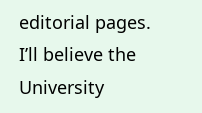editorial pages.
I’ll believe the University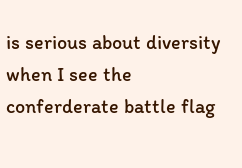is serious about diversity when I see the conferderate battle flag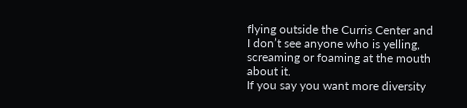flying outside the Curris Center and I don’t see anyone who is yelling, screaming or foaming at the mouth about it.
If you say you want more diversity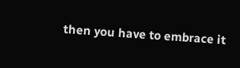then you have to embrace it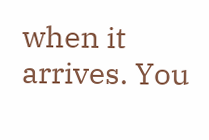when it arrives. You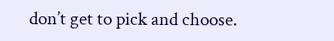don’t get to pick and choose.